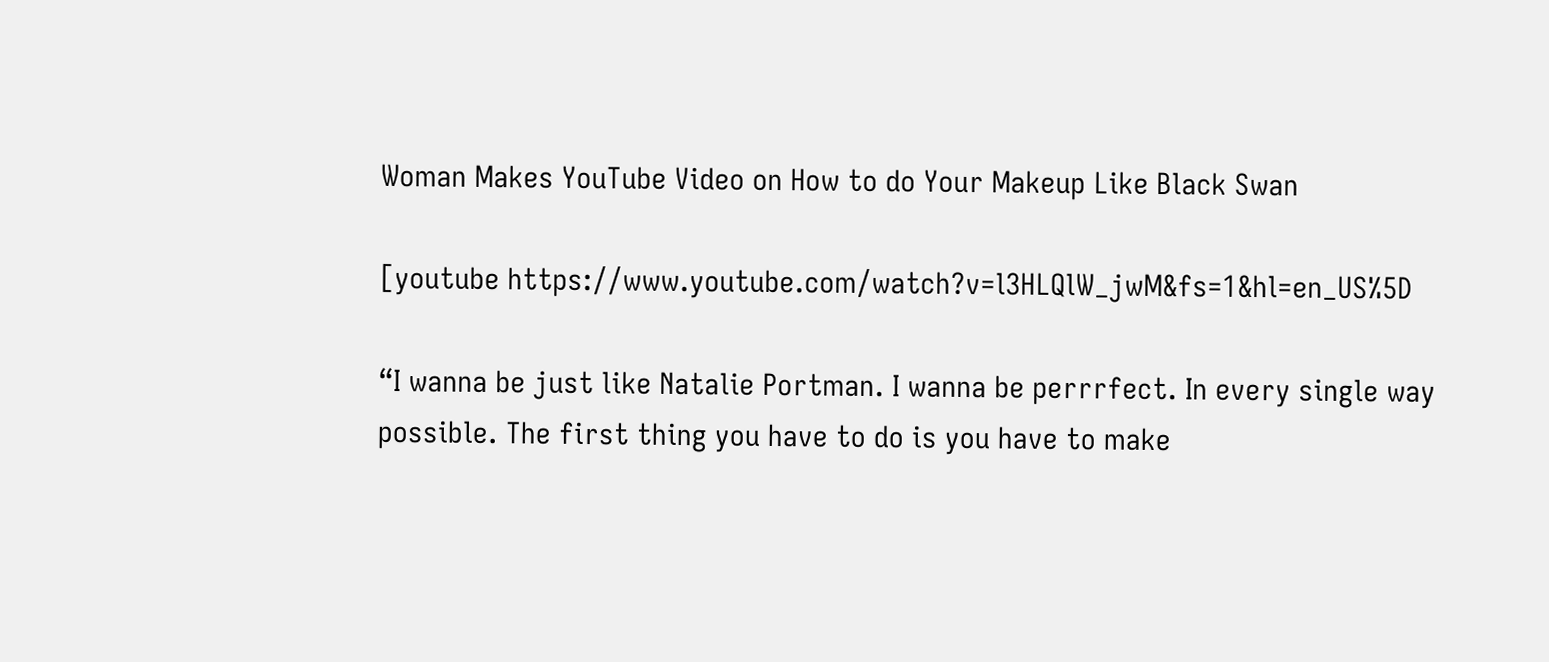Woman Makes YouTube Video on How to do Your Makeup Like Black Swan

[youtube https://www.youtube.com/watch?v=l3HLQlW_jwM&fs=1&hl=en_US%5D

“I wanna be just like Natalie Portman. I wanna be perrrfect. In every single way possible. The first thing you have to do is you have to make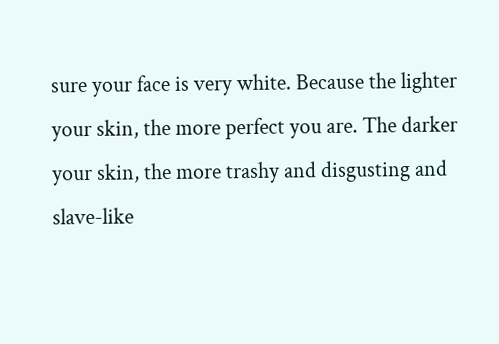sure your face is very white. Because the lighter your skin, the more perfect you are. The darker your skin, the more trashy and disgusting and slave-like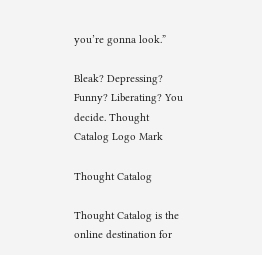you’re gonna look.”

Bleak? Depressing? Funny? Liberating? You decide. Thought Catalog Logo Mark

Thought Catalog

Thought Catalog is the online destination for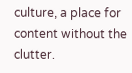culture, a place for content without the clutter.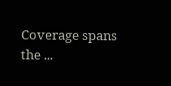Coverage spans the ...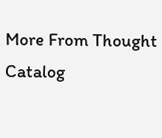More From Thought Catalog